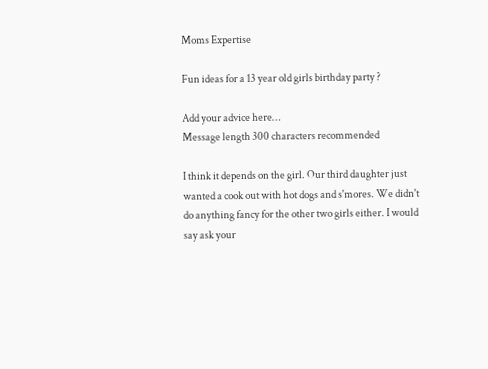Moms Expertise

Fun ideas for a 13 year old girls birthday party ?

Add your advice here…
Message length 300 characters recommended

I think it depends on the girl. Our third daughter just wanted a cook out with hot dogs and s'mores. We didn't do anything fancy for the other two girls either. I would say ask your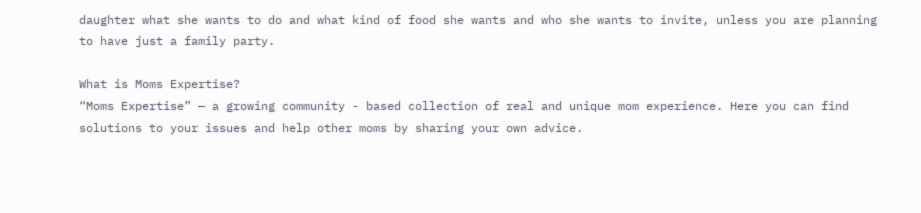daughter what she wants to do and what kind of food she wants and who she wants to invite, unless you are planning to have just a family party.

What is Moms Expertise?
“Moms Expertise” — a growing community - based collection of real and unique mom experience. Here you can find solutions to your issues and help other moms by sharing your own advice.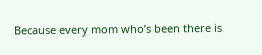Because every mom who’s been there is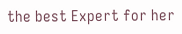the best Expert for her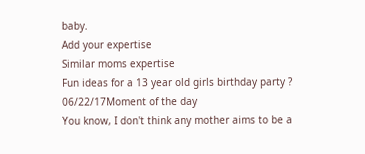baby.
Add your expertise
Similar moms expertise
Fun ideas for a 13 year old girls birthday party ?
06/22/17Moment of the day
You know, I don't think any mother aims to be a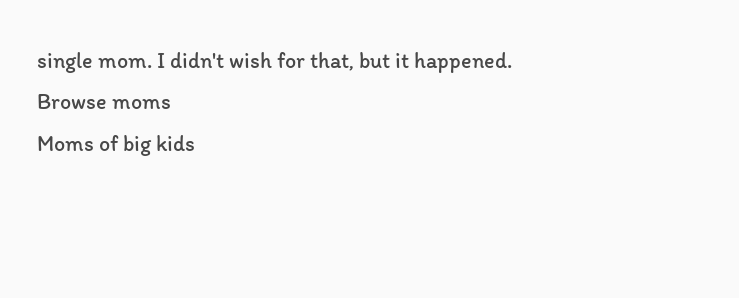single mom. I didn't wish for that, but it happened.
Browse moms
Moms of big kids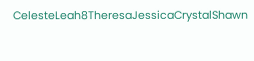CelesteLeah8TheresaJessicaCrystalShawn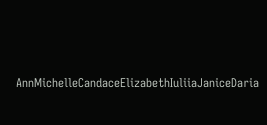AnnMichelleCandaceElizabethIuliiaJaniceDaria